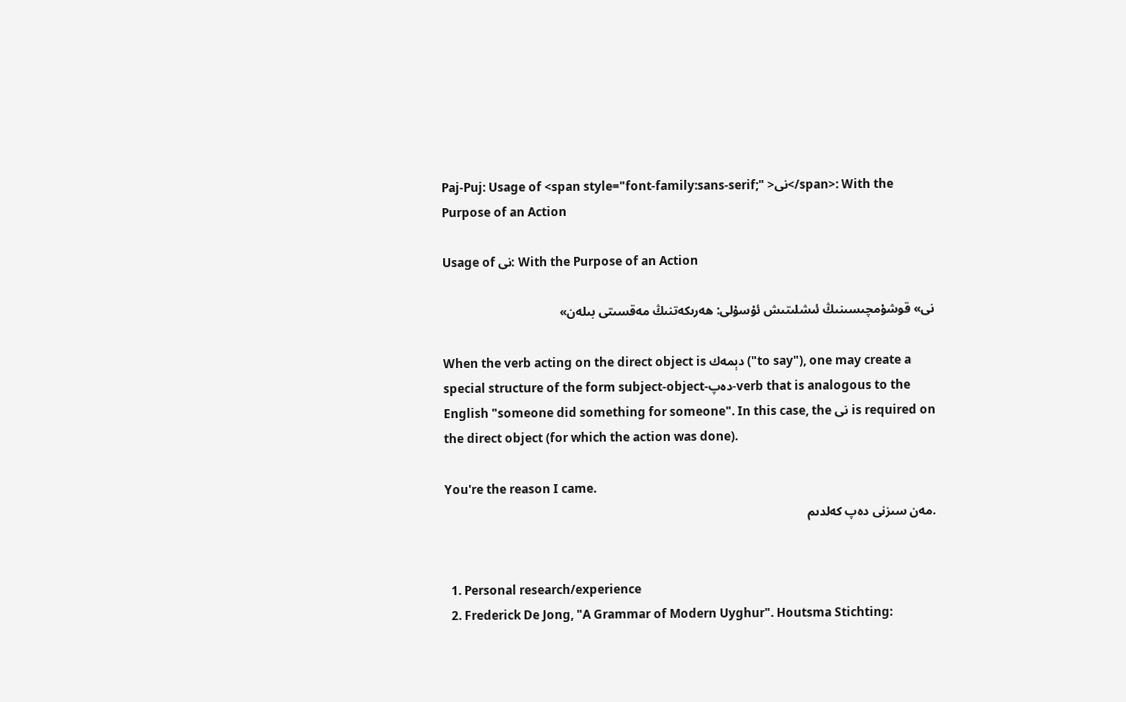Paj-Puj: Usage of <span style="font-family:sans-serif;" >نى</span>: With the Purpose of an Action

Usage of نى: With the Purpose of an Action

نى» قوشۇمچىسىنىڭ ئىشلىتىش ئۇسۇلى: ھەرىكەتنىڭ مەقسىتى بىلەن»

When the verb acting on the direct object is دېمەك ("to say"), one may create a special structure of the form subject-object-دەپ-verb that is analogous to the English "someone did something for someone". In this case, the نى is required on the direct object (for which the action was done).

You're the reason I came.
.مەن سىزنى دەپ كەلدىم


  1. Personal research/experience
  2. Frederick De Jong, "A Grammar of Modern Uyghur". Houtsma Stichting: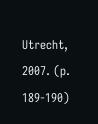Utrecht, 2007. (p. 189-190)